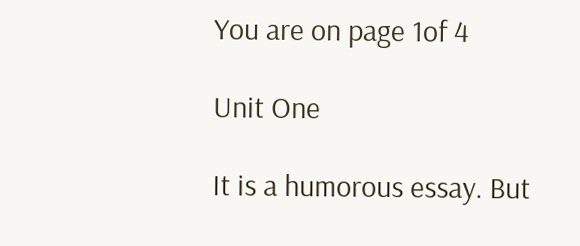You are on page 1of 4

Unit One

It is a humorous essay. But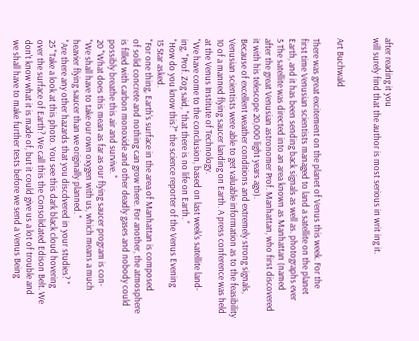after reading it you
will surely find that the author is most serious in writ ing it.


Art Buchwald

There was great excitement on the planet of Venus this week. For the
first time Venusian scientists managed to land a satellite on the planet
Earth, and it has been sending back signals as well as. photographs ever
5 The satellite was directed into an area known as Manhattan (named
after the great Venusian astronomer Prof. Manhattan, who first discovered
it with his telescope 20,000 light years ago).
Because of excellent weather conditions and extremely strong signals,
Venusian scientists were able to get valuable information as to the feasibility
10 of a manned flying saucer landing on Earth. A press conference was held
at the Venus Institute of Technology.
"We have come to the conclusion, based on last week's satellite land-
ing, "Prof. Zog said, "that there is no life on Earth. "
"How do you know this?" the science reporter of the Venus Evening
15 Star asked.
"For one thing, Earth's surface in the area of Manhattan is composed
of solid concrete and nothing can grow there. For another, the atmosphere
is filled with carbon monoxide and other deadly gases and nobody could
possibly breathe this air and survive. "
20 "What does this mean as far as our flying saucer program is con-
"We shall have to take our own oxygen with us, which means a much
heavier flying saucer than we originally planned. "
"Are there any other hazards that you discdvered in your studies? "
25 "Take a look at this photo. You see this dark black cloud hovering
over the surface of Earth? We call this the Consolidated Edison Belt. We
don't know what it is made of, but it could give us a lot of trouble and
we shall have to make further tests before we send a Venus Being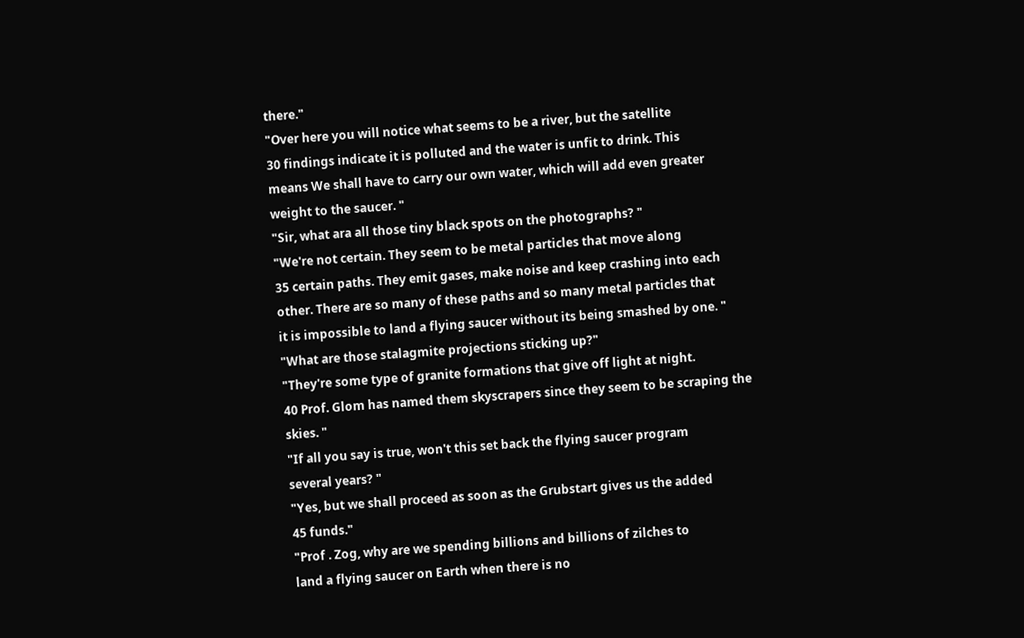there."
"Over here you will notice what seems to be a river, but the satellite
30 findings indicate it is polluted and the water is unfit to drink. This
means We shall have to carry our own water, which will add even greater
weight to the saucer. "
"Sir, what ara all those tiny black spots on the photographs? "
"We're not certain. They seem to be metal particles that move along
35 certain paths. They emit gases, make noise and keep crashing into each
other. There are so many of these paths and so many metal particles that
it is impossible to land a flying saucer without its being smashed by one. "
"What are those stalagmite projections sticking up?"
"They're some type of granite formations that give off light at night.
40 Prof. Glom has named them skyscrapers since they seem to be scraping the
skies. "
"If all you say is true, won't this set back the flying saucer program
several years? "
"Yes, but we shall proceed as soon as the Grubstart gives us the added
45 funds."
"Prof . Zog, why are we spending billions and billions of zilches to
land a flying saucer on Earth when there is no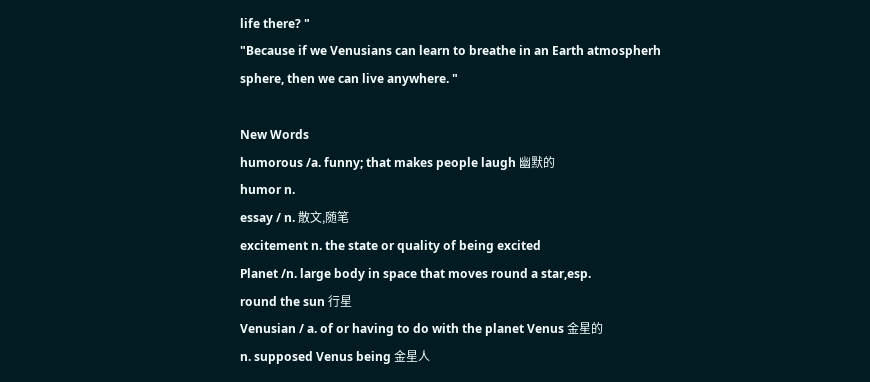life there? "
"Because if we Venusians can learn to breathe in an Earth atmospherh
sphere, then we can live anywhere. "

New Words
humorous /a. funny; that makes people laugh 幽默的
humor n.
essay / n. 散文,随笔
excitement n. the state or quality of being excited
Planet /n. large body in space that moves round a star,esp.
round the sun 行星
Venusian / a. of or having to do with the planet Venus 金星的
n. supposed Venus being 金星人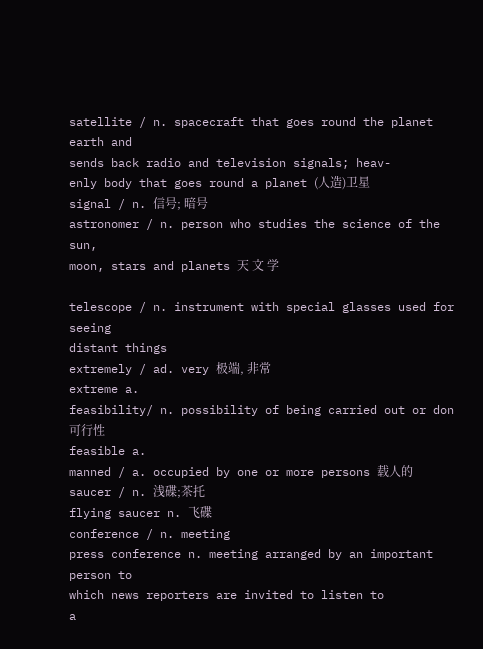satellite / n. spacecraft that goes round the planet earth and
sends back radio and television signals; heav-
enly body that goes round a planet (人造)卫星
signal / n. 信号; 暗号
astronomer / n. person who studies the science of the sun,
moon, stars and planets 天 文 学

telescope / n. instrument with special glasses used for seeing
distant things
extremely / ad. very 极端, 非常
extreme a.
feasibility/ n. possibility of being carried out or don 可行性
feasible a.
manned / a. occupied by one or more persons 载人的
saucer / n. 浅碟;茶托
flying saucer n. 飞碟
conference / n. meeting
press conference n. meeting arranged by an important person to
which news reporters are invited to listen to
a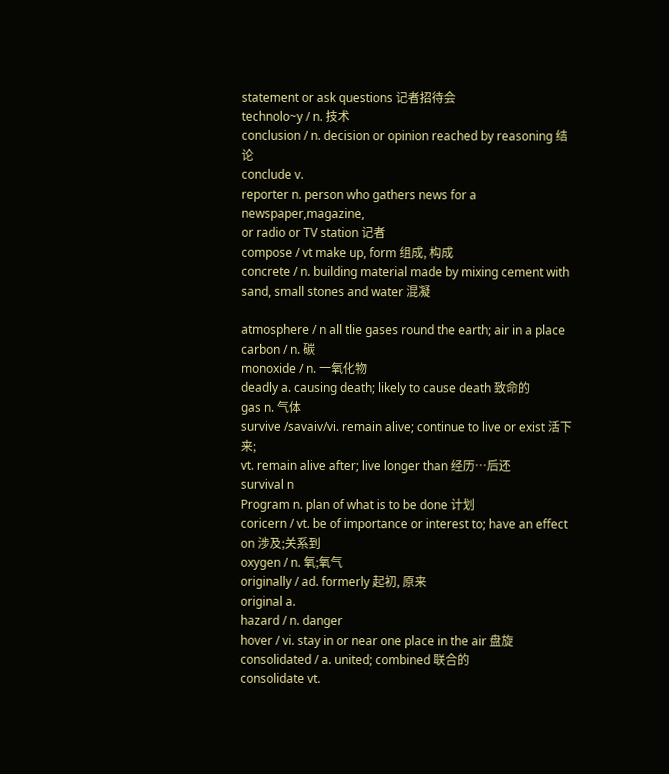statement or ask questions 记者招待会
technolo~y / n. 技术
conclusion / n. decision or opinion reached by reasoning 结论
conclude v.
reporter n. person who gathers news for a newspaper,magazine,
or radio or TV station 记者
compose / vt make up, form 组成, 构成
concrete / n. building material made by mixing cement with
sand, small stones and water 混凝

atmosphere / n all tlie gases round the earth; air in a place
carbon / n. 碳
monoxide / n. 一氧化物
deadly a. causing death; likely to cause death 致命的
gas n. 气体
survive /savaiv/vi. remain alive; continue to live or exist 活下来;
vt. remain alive after; live longer than 经历…后还
survival n
Program n. plan of what is to be done 计划
coricern / vt. be of importance or interest to; have an effect
on 涉及;关系到
oxygen / n. 氧;氧气
originally / ad. formerly 起初, 原来
original a.
hazard / n. danger
hover / vi. stay in or near one place in the air 盘旋
consolidated / a. united; combined 联合的
consolidate vt.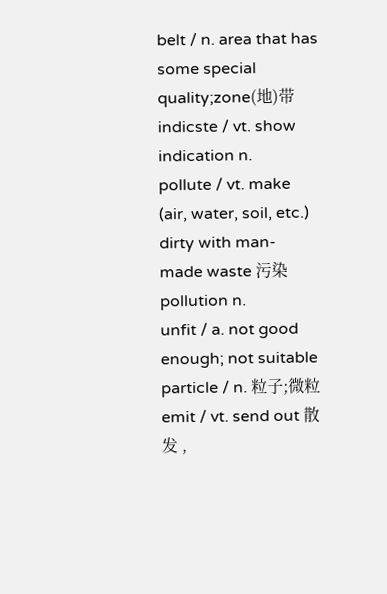belt / n. area that has some special quality;zone(地)带
indicste / vt. show
indication n.
pollute / vt. make (air, water, soil, etc.) dirty with man-
made waste 污染
pollution n.
unfit / a. not good enough; not suitable
particle / n. 粒子;微粒
emit / vt. send out 散发 ,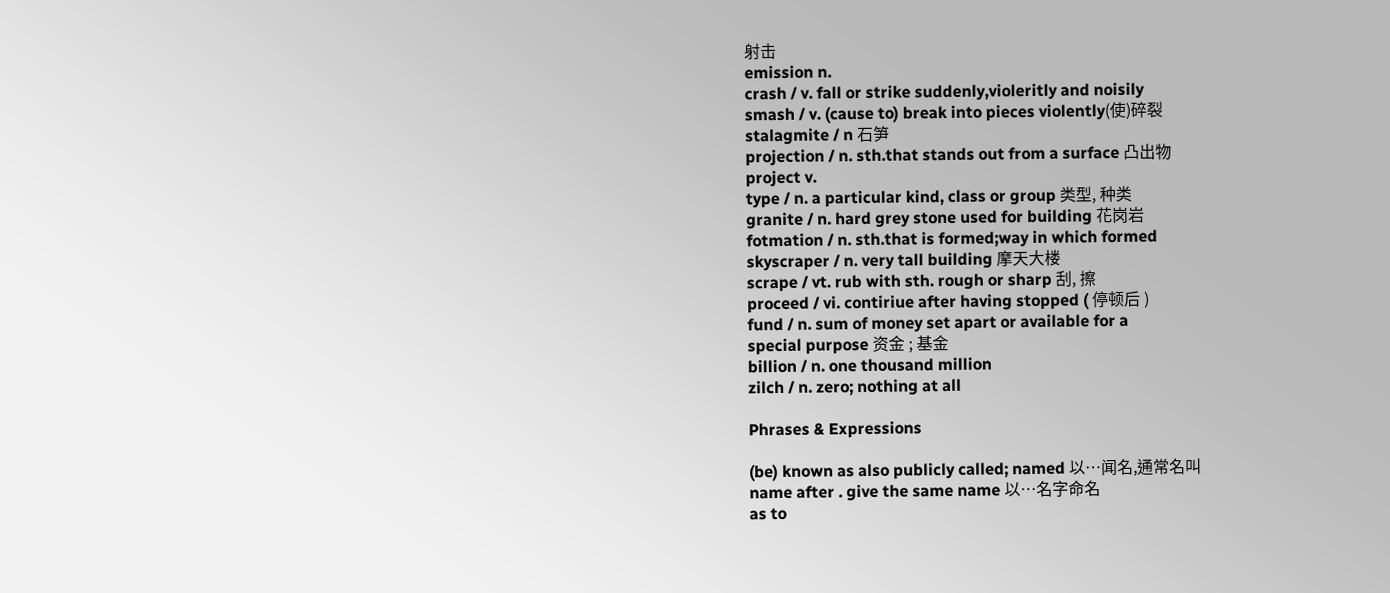射击
emission n.
crash / v. fall or strike suddenly,violeritly and noisily
smash / v. (cause to) break into pieces violently(使)碎裂
stalagmite / n 石笋
projection / n. sth.that stands out from a surface 凸出物
project v.
type / n. a particular kind, class or group 类型, 种类
granite / n. hard grey stone used for building 花岗岩
fotmation / n. sth.that is formed;way in which formed
skyscraper / n. very tall building 摩天大楼
scrape / vt. rub with sth. rough or sharp 刮, 擦
proceed / vi. contiriue after having stopped ( 停顿后 )
fund / n. sum of money set apart or available for a
special purpose 资金 ; 基金
billion / n. one thousand million
zilch / n. zero; nothing at all

Phrases & Expressions

(be) known as also publicly called; named 以…闻名,通常名叫
name after . give the same name 以…名字命名
as to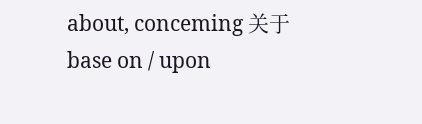about, conceming 关于
base on / upon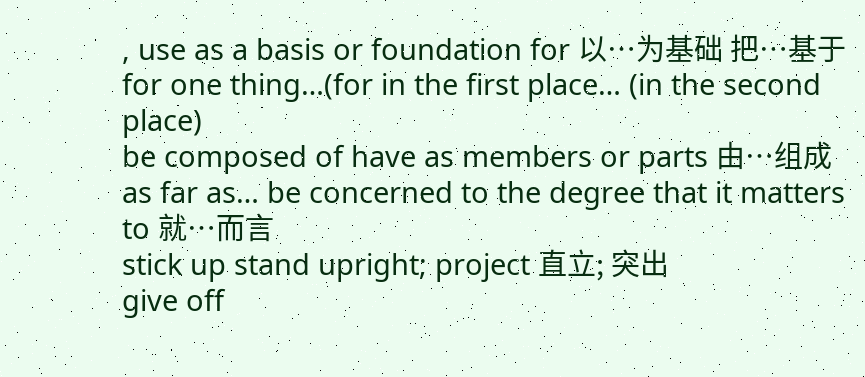, use as a basis or foundation for 以…为基础 把…基于
for one thing…(for in the first place… (in the second place)
be composed of have as members or parts 由…组成
as far as… be concerned to the degree that it matters to 就…而言
stick up stand upright; project 直立; 突出
give off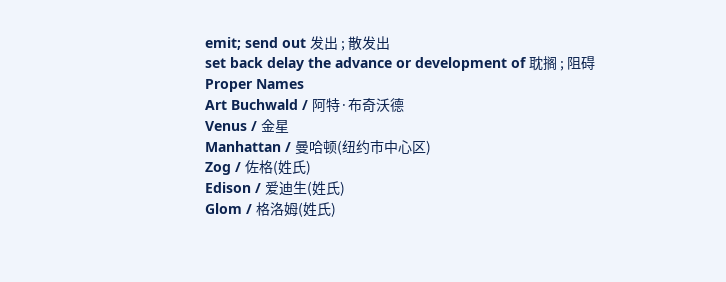emit; send out 发出 ; 散发出
set back delay the advance or development of 耽搁 ; 阻碍
Proper Names
Art Buchwald / 阿特·布奇沃德
Venus / 金星
Manhattan / 曼哈顿(纽约市中心区)
Zog / 佐格(姓氏)
Edison / 爱迪生(姓氏)
Glom / 格洛姆(姓氏)